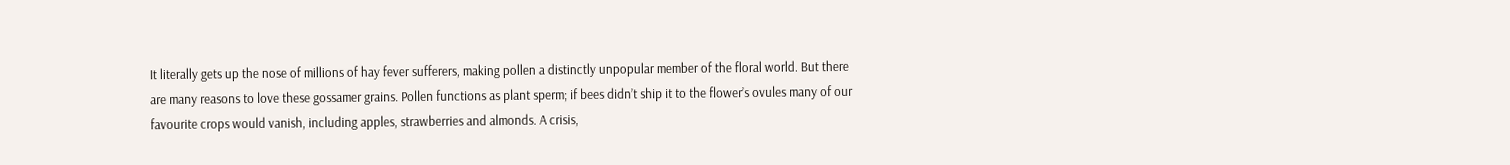It literally gets up the nose of millions of hay fever sufferers, making pollen a distinctly unpopular member of the floral world. But there are many reasons to love these gossamer grains. Pollen functions as plant sperm; if bees didn’t ship it to the flower’s ovules many of our favourite crops would vanish, including apples, strawberries and almonds. A crisis,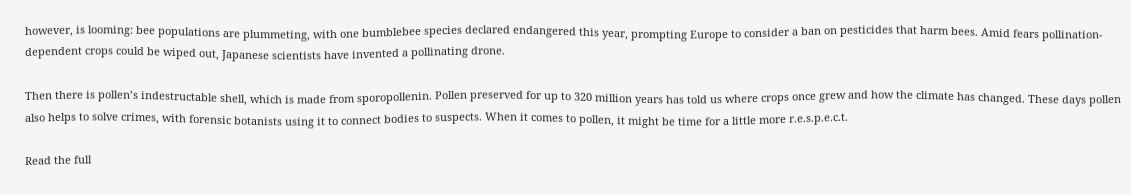however, is looming: bee populations are plummeting, with one bumblebee species declared endangered this year, prompting Europe to consider a ban on pesticides that harm bees. Amid fears pollination-dependent crops could be wiped out, Japanese scientists have invented a pollinating drone.

Then there is pollen’s indestructable shell, which is made from sporopollenin. Pollen preserved for up to 320 million years has told us where crops once grew and how the climate has changed. These days pollen also helps to solve crimes, with forensic botanists using it to connect bodies to suspects. When it comes to pollen, it might be time for a little more r.e.s.p.e.c.t.

Read the full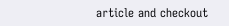article and checkout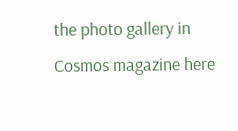the photo gallery in Cosmos magazine here